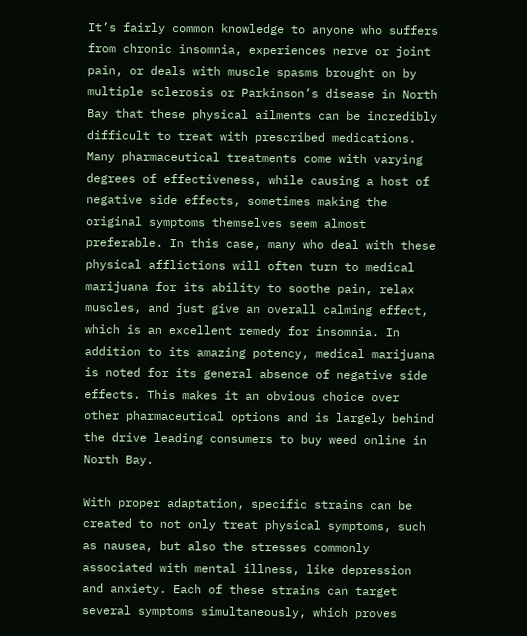It’s fairly common knowledge to anyone who suffers from chronic insomnia, experiences nerve or joint pain, or deals with muscle spasms brought on by multiple sclerosis or Parkinson’s disease in North Bay that these physical ailments can be incredibly difficult to treat with prescribed medications. Many pharmaceutical treatments come with varying degrees of effectiveness, while causing a host of negative side effects, sometimes making the original symptoms themselves seem almost preferable. In this case, many who deal with these physical afflictions will often turn to medical marijuana for its ability to soothe pain, relax muscles, and just give an overall calming effect, which is an excellent remedy for insomnia. In addition to its amazing potency, medical marijuana is noted for its general absence of negative side effects. This makes it an obvious choice over other pharmaceutical options and is largely behind the drive leading consumers to buy weed online in North Bay.

With proper adaptation, specific strains can be created to not only treat physical symptoms, such as nausea, but also the stresses commonly associated with mental illness, like depression and anxiety. Each of these strains can target several symptoms simultaneously, which proves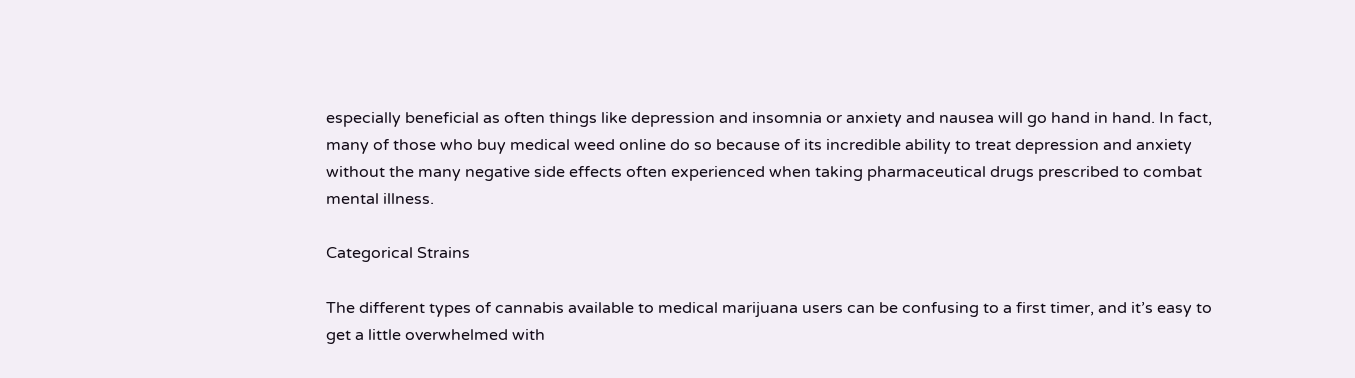especially beneficial as often things like depression and insomnia or anxiety and nausea will go hand in hand. In fact, many of those who buy medical weed online do so because of its incredible ability to treat depression and anxiety without the many negative side effects often experienced when taking pharmaceutical drugs prescribed to combat mental illness.

Categorical Strains

The different types of cannabis available to medical marijuana users can be confusing to a first timer, and it’s easy to get a little overwhelmed with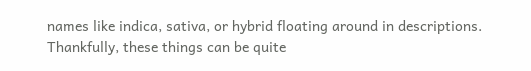names like indica, sativa, or hybrid floating around in descriptions. Thankfully, these things can be quite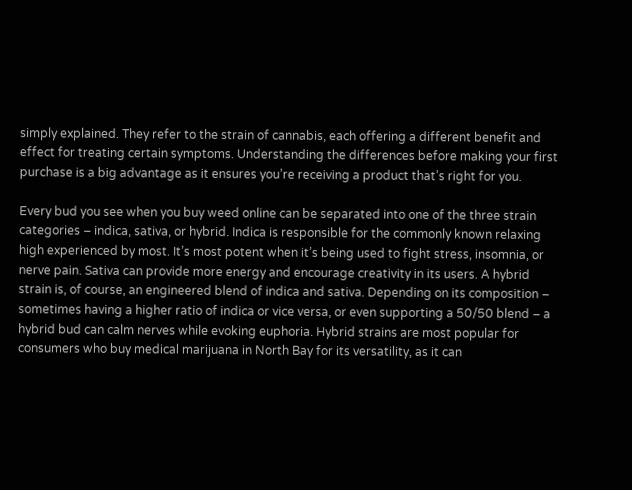simply explained. They refer to the strain of cannabis, each offering a different benefit and effect for treating certain symptoms. Understanding the differences before making your first purchase is a big advantage as it ensures you’re receiving a product that’s right for you.

Every bud you see when you buy weed online can be separated into one of the three strain categories – indica, sativa, or hybrid. Indica is responsible for the commonly known relaxing high experienced by most. It’s most potent when it’s being used to fight stress, insomnia, or nerve pain. Sativa can provide more energy and encourage creativity in its users. A hybrid strain is, of course, an engineered blend of indica and sativa. Depending on its composition – sometimes having a higher ratio of indica or vice versa, or even supporting a 50/50 blend – a hybrid bud can calm nerves while evoking euphoria. Hybrid strains are most popular for consumers who buy medical marijuana in North Bay for its versatility, as it can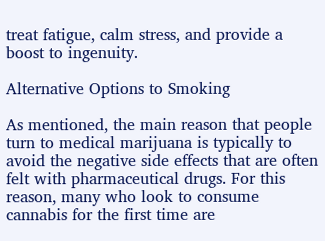treat fatigue, calm stress, and provide a boost to ingenuity.

Alternative Options to Smoking

As mentioned, the main reason that people turn to medical marijuana is typically to avoid the negative side effects that are often felt with pharmaceutical drugs. For this reason, many who look to consume cannabis for the first time are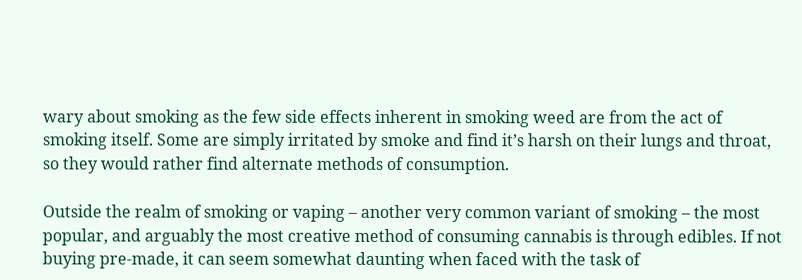wary about smoking as the few side effects inherent in smoking weed are from the act of smoking itself. Some are simply irritated by smoke and find it’s harsh on their lungs and throat, so they would rather find alternate methods of consumption.

Outside the realm of smoking or vaping – another very common variant of smoking – the most popular, and arguably the most creative method of consuming cannabis is through edibles. If not buying pre-made, it can seem somewhat daunting when faced with the task of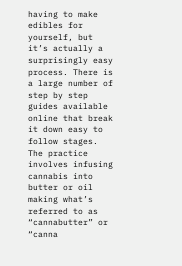having to make edibles for yourself, but it’s actually a surprisingly easy process. There is a large number of step by step guides available online that break it down easy to follow stages. The practice involves infusing cannabis into butter or oil making what’s referred to as “cannabutter” or “canna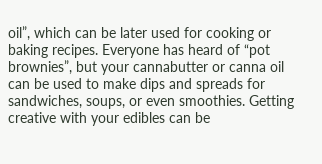oil”, which can be later used for cooking or baking recipes. Everyone has heard of “pot brownies”, but your cannabutter or canna oil can be used to make dips and spreads for sandwiches, soups, or even smoothies. Getting creative with your edibles can be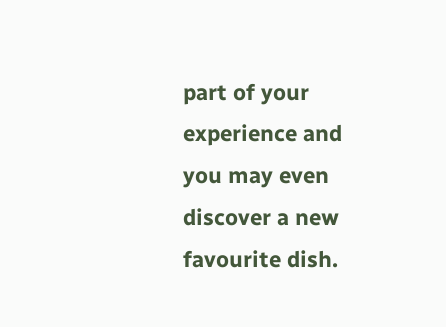part of your experience and you may even discover a new favourite dish.